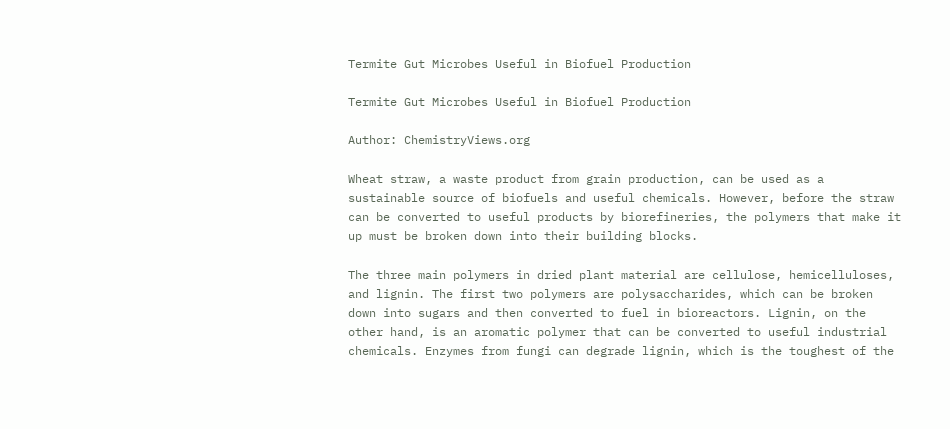Termite Gut Microbes Useful in Biofuel Production

Termite Gut Microbes Useful in Biofuel Production

Author: ChemistryViews.org

Wheat straw, a waste product from grain production, can be used as a sustainable source of biofuels and useful chemicals. However, before the straw can be converted to useful products by biorefineries, the polymers that make it up must be broken down into their building blocks.

The three main polymers in dried plant material are cellulose, hemicelluloses, and lignin. The first two polymers are polysaccharides, which can be broken down into sugars and then converted to fuel in bioreactors. Lignin, on the other hand, is an aromatic polymer that can be converted to useful industrial chemicals. Enzymes from fungi can degrade lignin, which is the toughest of the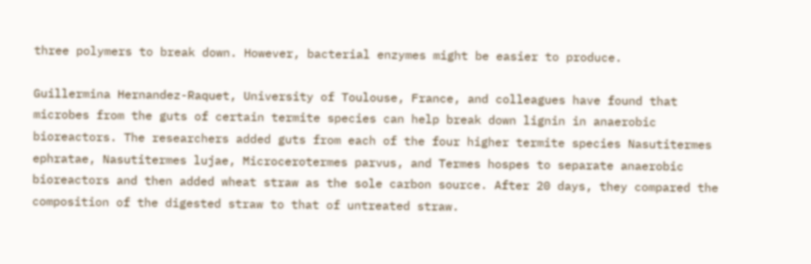three polymers to break down. However, bacterial enzymes might be easier to produce.

Guillermina Hernandez-Raquet, University of Toulouse, France, and colleagues have found that microbes from the guts of certain termite species can help break down lignin in anaerobic bioreactors. The researchers added guts from each of the four higher termite species Nasutitermes ephratae, Nasutitermes lujae, Microcerotermes parvus, and Termes hospes to separate anaerobic bioreactors and then added wheat straw as the sole carbon source. After 20 days, they compared the composition of the digested straw to that of untreated straw.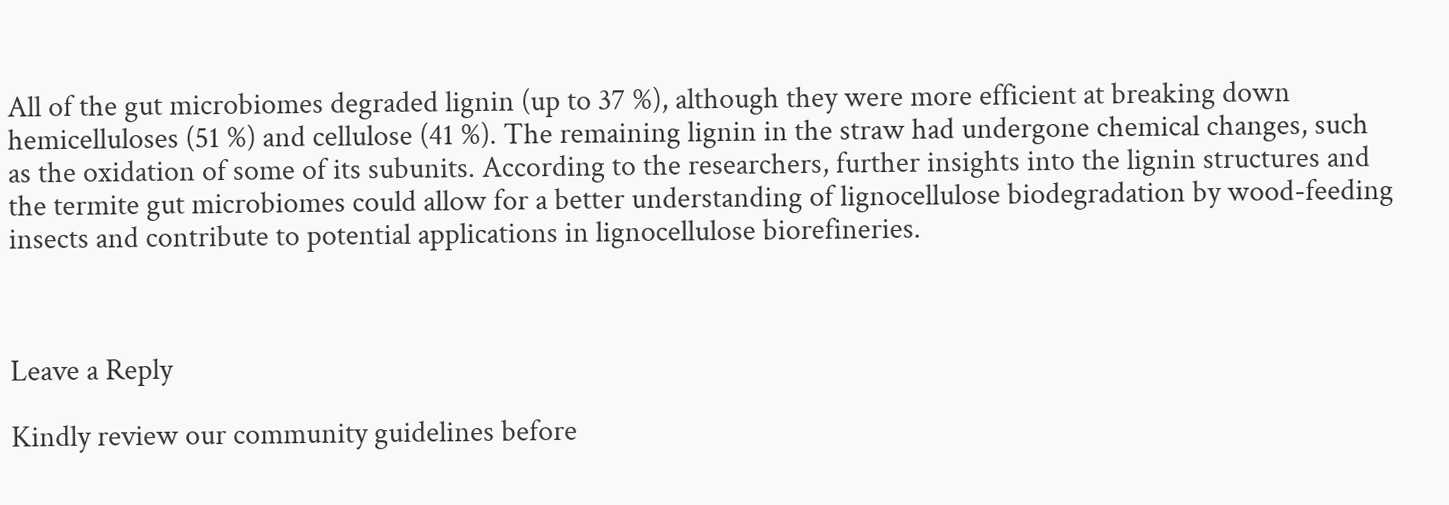All of the gut microbiomes degraded lignin (up to 37 %), although they were more efficient at breaking down hemicelluloses (51 %) and cellulose (41 %). The remaining lignin in the straw had undergone chemical changes, such as the oxidation of some of its subunits. According to the researchers, further insights into the lignin structures and the termite gut microbiomes could allow for a better understanding of lignocellulose biodegradation by wood-feeding insects and contribute to potential applications in lignocellulose biorefineries.



Leave a Reply

Kindly review our community guidelines before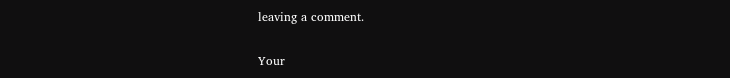leaving a comment.

Your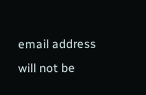email address will not be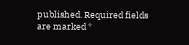published. Required fields are marked *